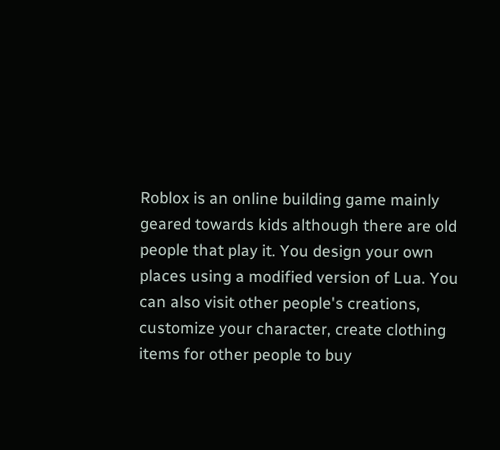Roblox is an online building game mainly geared towards kids although there are old people that play it. You design your own places using a modified version of Lua. You can also visit other people's creations, customize your character, create clothing items for other people to buy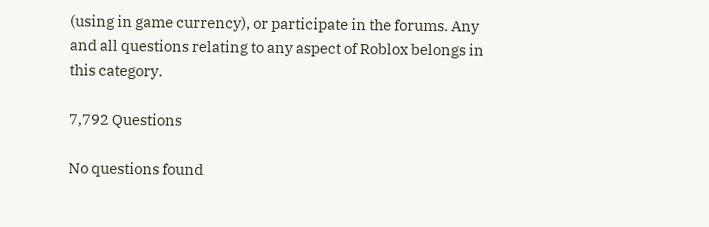(using in game currency), or participate in the forums. Any and all questions relating to any aspect of Roblox belongs in this category.

7,792 Questions

No questions found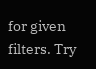for given filters. Try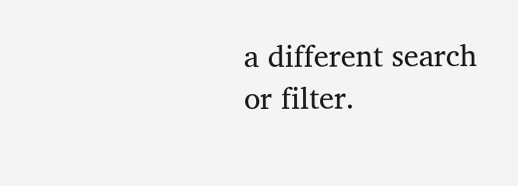a different search or filter.